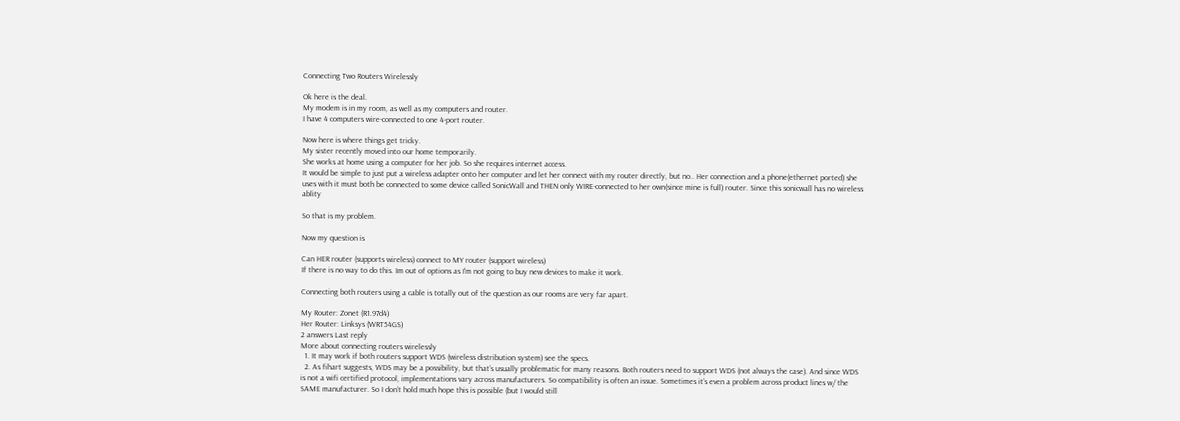Connecting Two Routers Wirelessly

Ok here is the deal.
My modem is in my room, as well as my computers and router.
I have 4 computers wire-connected to one 4-port router.

Now here is where things get tricky.
My sister recently moved into our home temporarily.
She works at home using a computer for her job. So she requires internet access.
It would be simple to just put a wireless adapter onto her computer and let her connect with my router directly, but no.. Her connection and a phone(ethernet ported) she uses with it must both be connected to some device called SonicWall and THEN only WIRE-connected to her own(since mine is full) router. Since this sonicwall has no wireless ablity

So that is my problem.

Now my question is

Can HER router (supports wireless) connect to MY router (support wireless)
If there is no way to do this. Im out of options as I'm not going to buy new devices to make it work.

Connecting both routers using a cable is totally out of the question as our rooms are very far apart.

My Router: Zonet (R1.97d4)
Her Router: Linksys (WRT54GS)
2 answers Last reply
More about connecting routers wirelessly
  1. It may work if both routers support WDS (wireless distribution system) see the specs.
  2. As fihart suggests, WDS may be a possibility, but that’s usually problematic for many reasons. Both routers need to support WDS (not always the case). And since WDS is not a wifi certified protocol, implementations vary across manufacturers. So compatibility is often an issue. Sometimes it’s even a problem across product lines w/ the SAME manufacturer. So I don’t hold much hope this is possible (but I would still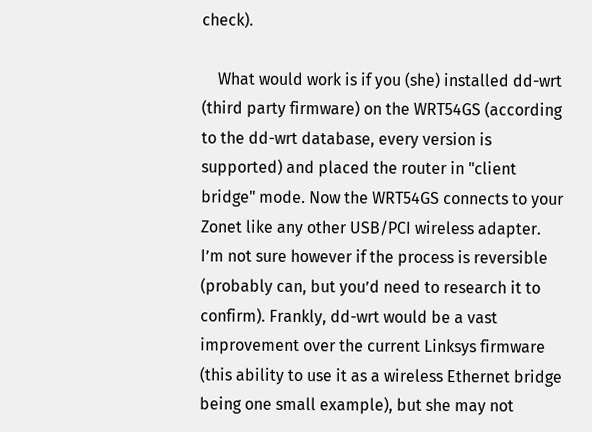check).

    What would work is if you (she) installed dd-wrt (third party firmware) on the WRT54GS (according to the dd-wrt database, every version is supported) and placed the router in "client bridge" mode. Now the WRT54GS connects to your Zonet like any other USB/PCI wireless adapter. I’m not sure however if the process is reversible (probably can, but you’d need to research it to confirm). Frankly, dd-wrt would be a vast improvement over the current Linksys firmware (this ability to use it as a wireless Ethernet bridge being one small example), but she may not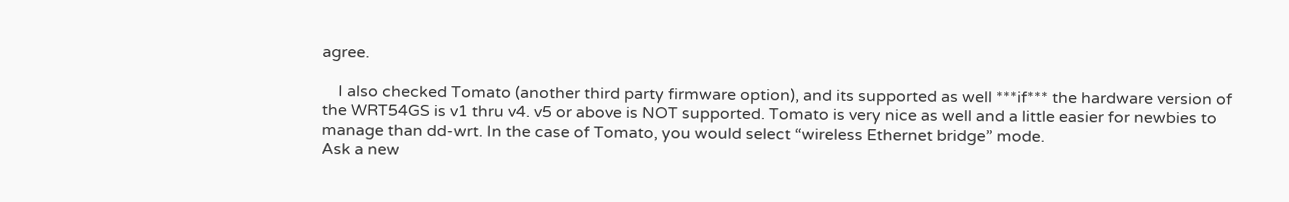agree.

    I also checked Tomato (another third party firmware option), and its supported as well ***if*** the hardware version of the WRT54GS is v1 thru v4. v5 or above is NOT supported. Tomato is very nice as well and a little easier for newbies to manage than dd-wrt. In the case of Tomato, you would select “wireless Ethernet bridge” mode.
Ask a new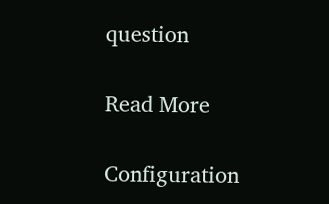question

Read More

Configuration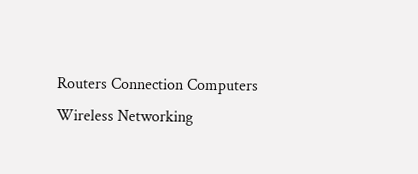Routers Connection Computers Wireless Networking